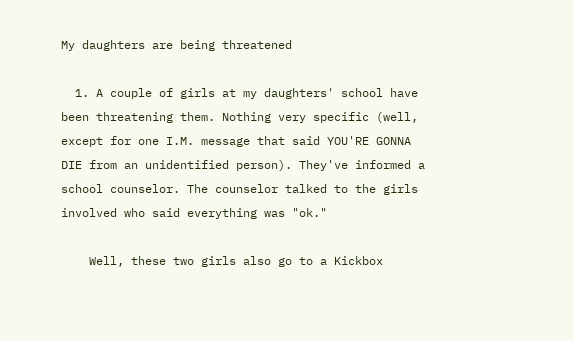My daughters are being threatened

  1. A couple of girls at my daughters' school have been threatening them. Nothing very specific (well, except for one I.M. message that said YOU'RE GONNA DIE from an unidentified person). They've informed a school counselor. The counselor talked to the girls involved who said everything was "ok."

    Well, these two girls also go to a Kickbox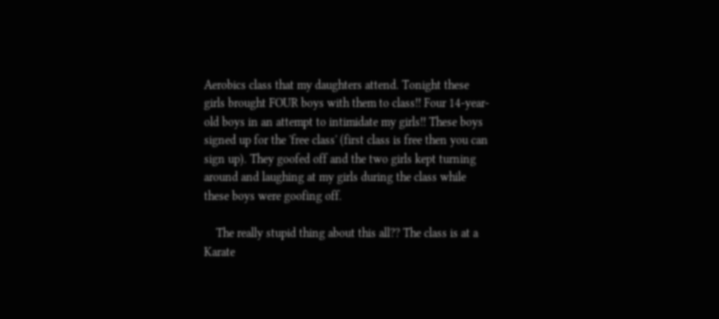Aerobics class that my daughters attend. Tonight these girls brought FOUR boys with them to class!! Four 14-year-old boys in an attempt to intimidate my girls!! These boys signed up for the 'free class' (first class is free then you can sign up). They goofed off and the two girls kept turning around and laughing at my girls during the class while these boys were goofing off.

    The really stupid thing about this all?? The class is at a Karate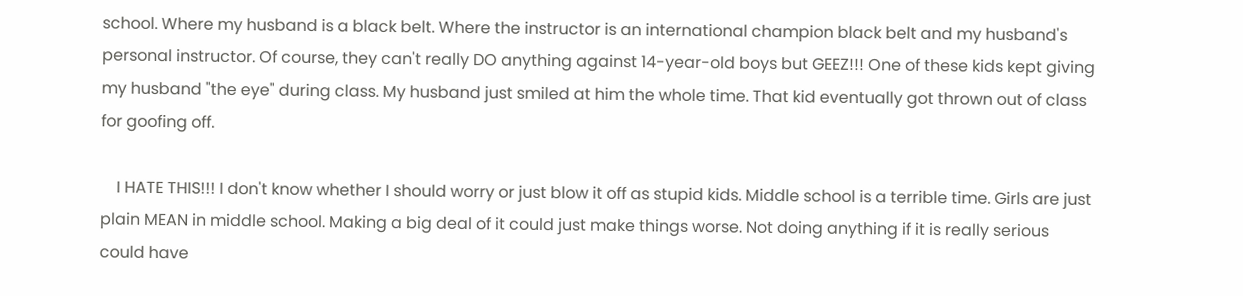school. Where my husband is a black belt. Where the instructor is an international champion black belt and my husband's personal instructor. Of course, they can't really DO anything against 14-year-old boys but GEEZ!!! One of these kids kept giving my husband "the eye" during class. My husband just smiled at him the whole time. That kid eventually got thrown out of class for goofing off.

    I HATE THIS!!! I don't know whether I should worry or just blow it off as stupid kids. Middle school is a terrible time. Girls are just plain MEAN in middle school. Making a big deal of it could just make things worse. Not doing anything if it is really serious could have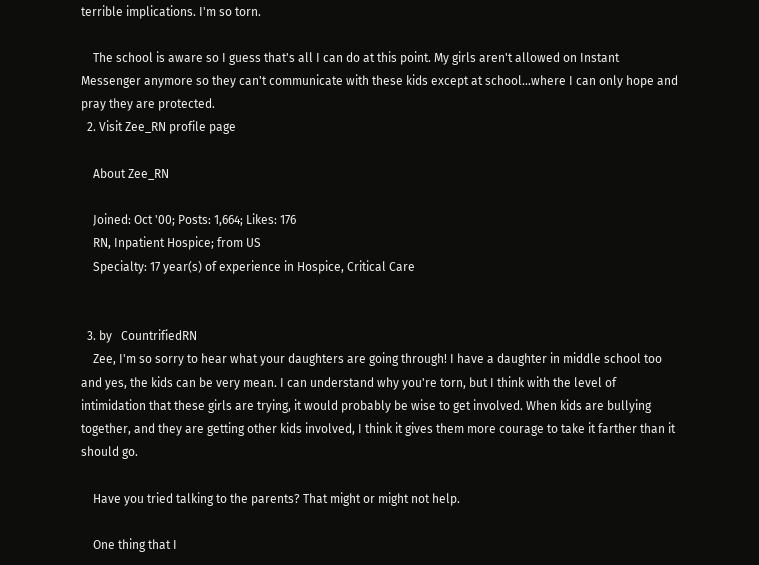terrible implications. I'm so torn.

    The school is aware so I guess that's all I can do at this point. My girls aren't allowed on Instant Messenger anymore so they can't communicate with these kids except at school...where I can only hope and pray they are protected.
  2. Visit Zee_RN profile page

    About Zee_RN

    Joined: Oct '00; Posts: 1,664; Likes: 176
    RN, Inpatient Hospice; from US
    Specialty: 17 year(s) of experience in Hospice, Critical Care


  3. by   CountrifiedRN
    Zee, I'm so sorry to hear what your daughters are going through! I have a daughter in middle school too and yes, the kids can be very mean. I can understand why you're torn, but I think with the level of intimidation that these girls are trying, it would probably be wise to get involved. When kids are bullying together, and they are getting other kids involved, I think it gives them more courage to take it farther than it should go.

    Have you tried talking to the parents? That might or might not help.

    One thing that I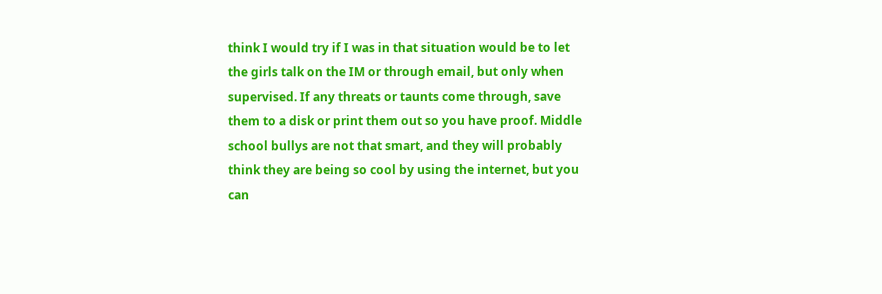think I would try if I was in that situation would be to let the girls talk on the IM or through email, but only when supervised. If any threats or taunts come through, save them to a disk or print them out so you have proof. Middle school bullys are not that smart, and they will probably think they are being so cool by using the internet, but you can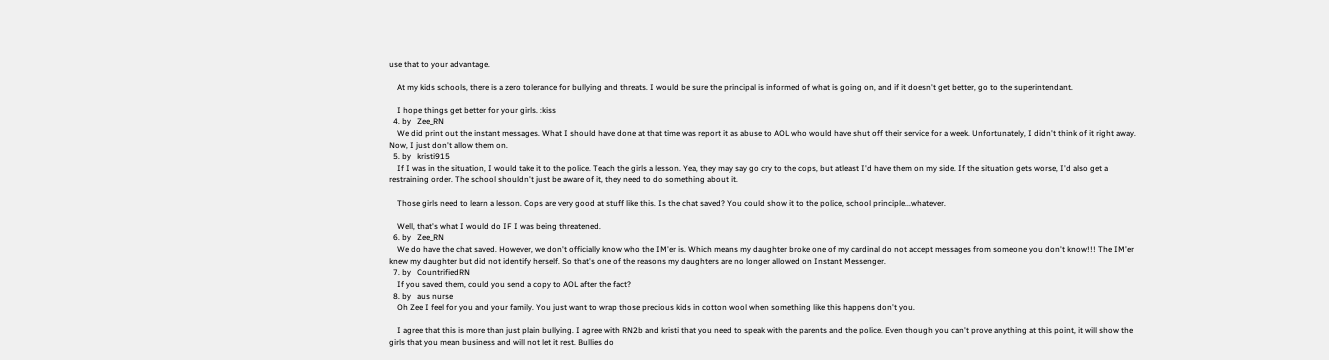use that to your advantage.

    At my kids schools, there is a zero tolerance for bullying and threats. I would be sure the principal is informed of what is going on, and if it doesn't get better, go to the superintendant.

    I hope things get better for your girls. :kiss
  4. by   Zee_RN
    We did print out the instant messages. What I should have done at that time was report it as abuse to AOL who would have shut off their service for a week. Unfortunately, I didn't think of it right away. Now, I just don't allow them on.
  5. by   kristi915
    If I was in the situation, I would take it to the police. Teach the girls a lesson. Yea, they may say go cry to the cops, but atleast I'd have them on my side. If the situation gets worse, I'd also get a restraining order. The school shouldn't just be aware of it, they need to do something about it.

    Those girls need to learn a lesson. Cops are very good at stuff like this. Is the chat saved? You could show it to the police, school principle...whatever.

    Well, that's what I would do IF I was being threatened.
  6. by   Zee_RN
    We do have the chat saved. However, we don't officially know who the IM'er is. Which means my daughter broke one of my cardinal do not accept messages from someone you don't know!!! The IM'er knew my daughter but did not identify herself. So that's one of the reasons my daughters are no longer allowed on Instant Messenger.
  7. by   CountrifiedRN
    If you saved them, could you send a copy to AOL after the fact?
  8. by   aus nurse
    Oh Zee I feel for you and your family. You just want to wrap those precious kids in cotton wool when something like this happens don't you.

    I agree that this is more than just plain bullying. I agree with RN2b and kristi that you need to speak with the parents and the police. Even though you can't prove anything at this point, it will show the girls that you mean business and will not let it rest. Bullies do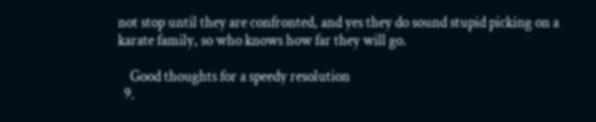not stop until they are confronted, and yes they do sound stupid picking on a karate family, so who knows how far they will go.

    Good thoughts for a speedy resolution
  9.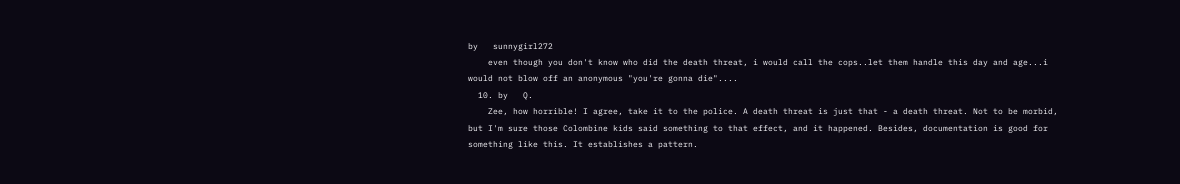by   sunnygirl272
    even though you don't know who did the death threat, i would call the cops..let them handle this day and age...i would not blow off an anonymous "you're gonna die"....
  10. by   Q.
    Zee, how horrible! I agree, take it to the police. A death threat is just that - a death threat. Not to be morbid, but I'm sure those Colombine kids said something to that effect, and it happened. Besides, documentation is good for something like this. It establishes a pattern.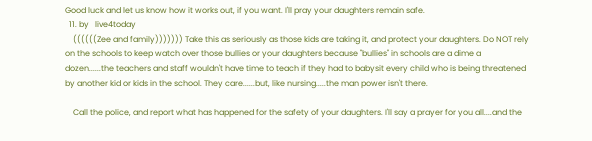Good luck and let us know how it works out, if you want. I'll pray your daughters remain safe.
  11. by   live4today
    ((((((Zee and family))))))) Take this as seriously as those kids are taking it, and protect your daughters. Do NOT rely on the schools to keep watch over those bullies or your daughters because "bullies" in schools are a dime a dozen......the teachers and staff wouldn't have time to teach if they had to babysit every child who is being threatened by another kid or kids in the school. They care......but, like nursing.....the man power isn't there.

    Call the police, and report what has happened for the safety of your daughters. I'll say a prayer for you all....and the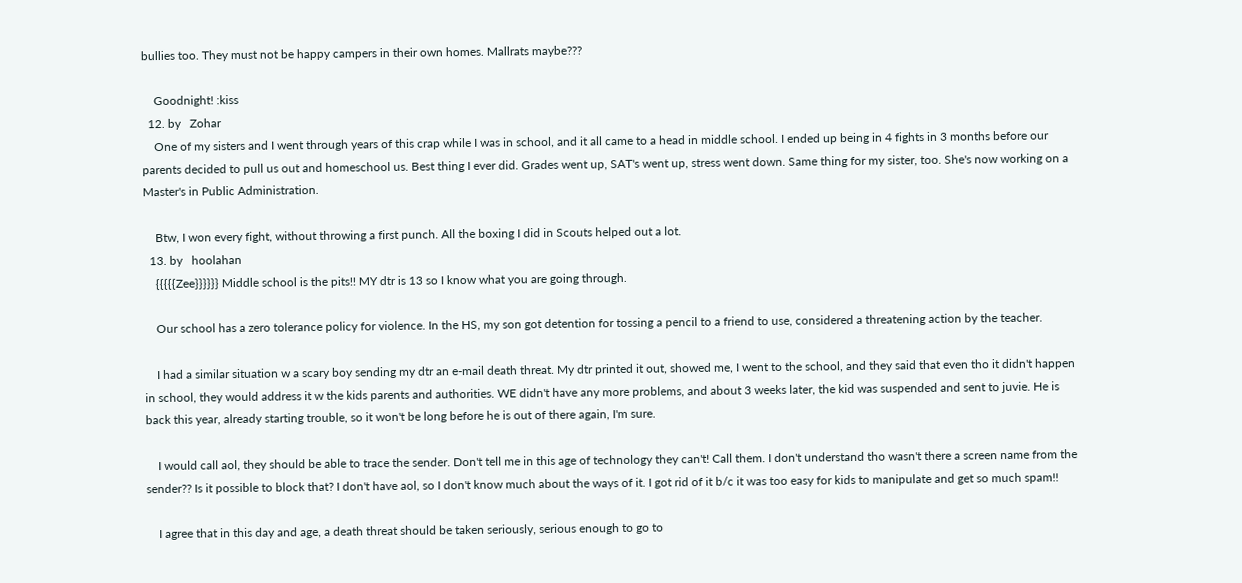bullies too. They must not be happy campers in their own homes. Mallrats maybe???

    Goodnight! :kiss
  12. by   Zohar
    One of my sisters and I went through years of this crap while I was in school, and it all came to a head in middle school. I ended up being in 4 fights in 3 months before our parents decided to pull us out and homeschool us. Best thing I ever did. Grades went up, SAT's went up, stress went down. Same thing for my sister, too. She's now working on a Master's in Public Administration.

    Btw, I won every fight, without throwing a first punch. All the boxing I did in Scouts helped out a lot.
  13. by   hoolahan
    {{{{{Zee}}}}}} Middle school is the pits!! MY dtr is 13 so I know what you are going through.

    Our school has a zero tolerance policy for violence. In the HS, my son got detention for tossing a pencil to a friend to use, considered a threatening action by the teacher.

    I had a similar situation w a scary boy sending my dtr an e-mail death threat. My dtr printed it out, showed me, I went to the school, and they said that even tho it didn't happen in school, they would address it w the kids parents and authorities. WE didn't have any more problems, and about 3 weeks later, the kid was suspended and sent to juvie. He is back this year, already starting trouble, so it won't be long before he is out of there again, I'm sure.

    I would call aol, they should be able to trace the sender. Don't tell me in this age of technology they can't! Call them. I don't understand tho wasn't there a screen name from the sender?? Is it possible to block that? I don't have aol, so I don't know much about the ways of it. I got rid of it b/c it was too easy for kids to manipulate and get so much spam!!

    I agree that in this day and age, a death threat should be taken seriously, serious enough to go to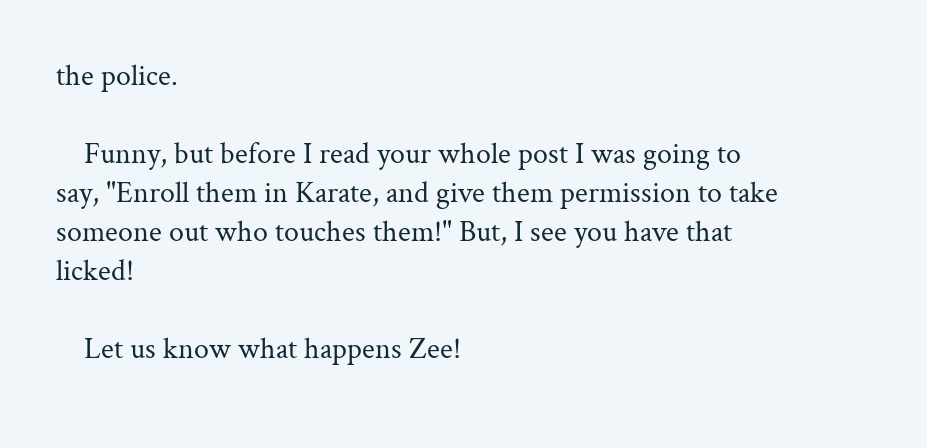the police.

    Funny, but before I read your whole post I was going to say, "Enroll them in Karate, and give them permission to take someone out who touches them!" But, I see you have that licked!

    Let us know what happens Zee!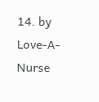14. by   Love-A-Nurse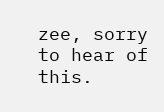zee, sorry to hear of this.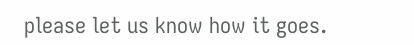please let us know how it goes.